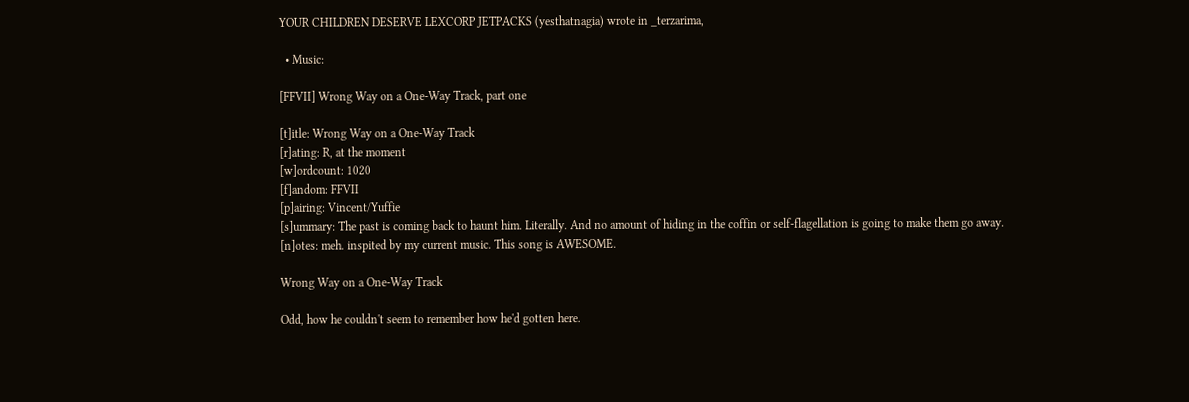YOUR CHILDREN DESERVE LEXCORP JETPACKS (yesthatnagia) wrote in _terzarima,

  • Music:

[FFVII] Wrong Way on a One-Way Track, part one

[t]itle: Wrong Way on a One-Way Track
[r]ating: R, at the moment
[w]ordcount: 1020
[f]andom: FFVII
[p]airing: Vincent/Yuffie
[s]ummary: The past is coming back to haunt him. Literally. And no amount of hiding in the coffin or self-flagellation is going to make them go away.
[n]otes: meh. inspited by my current music. This song is AWESOME.

Wrong Way on a One-Way Track

Odd, how he couldn't seem to remember how he'd gotten here.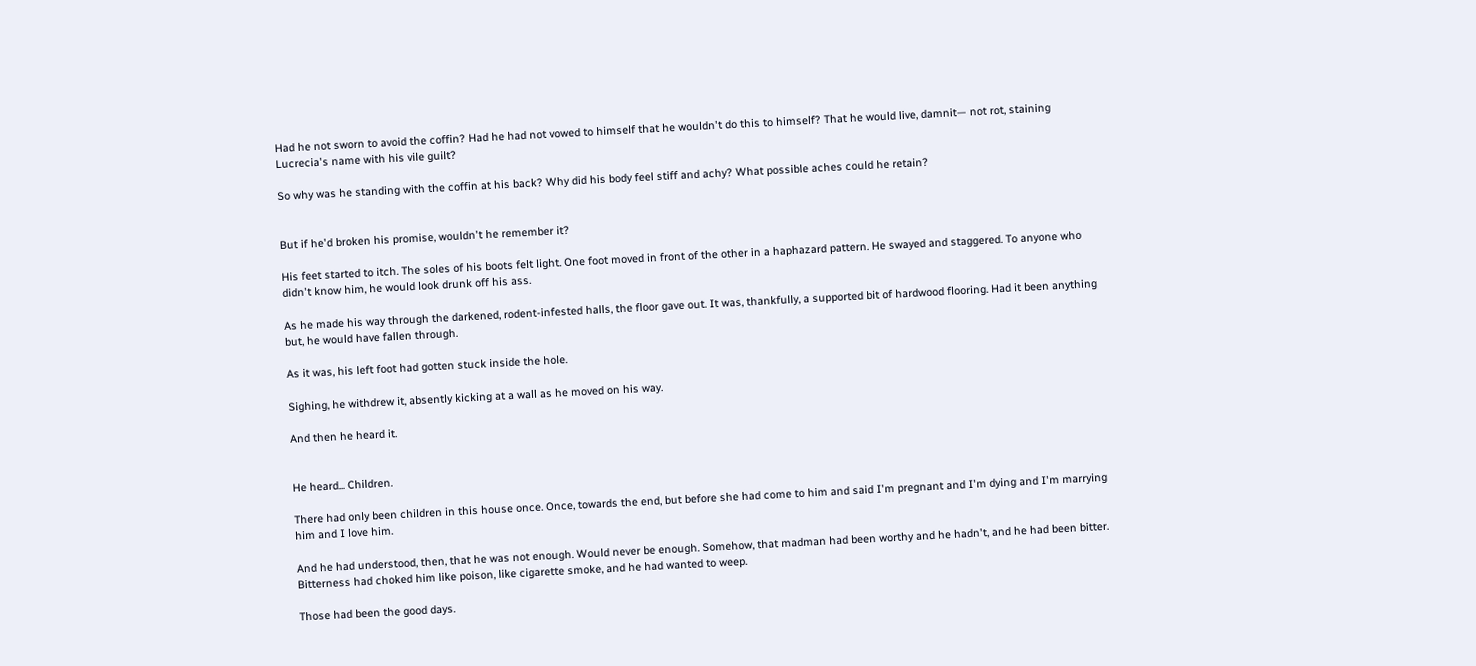Had he not sworn to avoid the coffin? Had he had not vowed to himself that he wouldn't do this to himself? That he would live, damnit— not rot, staining Lucrecia's name with his vile guilt?

So why was he standing with the coffin at his back? Why did his body feel stiff and achy? What possible aches could he retain?


But if he'd broken his promise, wouldn't he remember it?

His feet started to itch. The soles of his boots felt light. One foot moved in front of the other in a haphazard pattern. He swayed and staggered. To anyone who didn't know him, he would look drunk off his ass.

As he made his way through the darkened, rodent-infested halls, the floor gave out. It was, thankfully, a supported bit of hardwood flooring. Had it been anything but, he would have fallen through.

As it was, his left foot had gotten stuck inside the hole.

Sighing, he withdrew it, absently kicking at a wall as he moved on his way.

And then he heard it.


He heard... Children.

There had only been children in this house once. Once, towards the end, but before she had come to him and said I'm pregnant and I'm dying and I'm marrying him and I love him.

And he had understood, then, that he was not enough. Would never be enough. Somehow, that madman had been worthy and he hadn't, and he had been bitter. Bitterness had choked him like poison, like cigarette smoke, and he had wanted to weep.

Those had been the good days.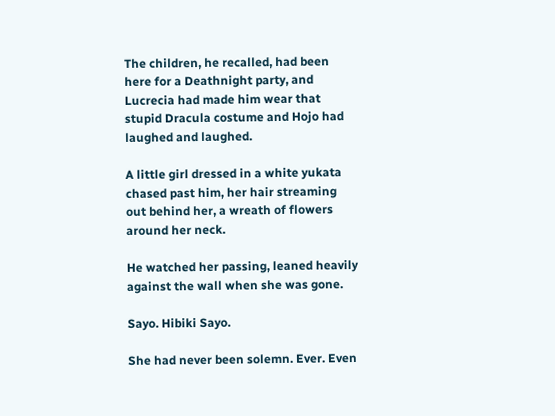The children, he recalled, had been here for a Deathnight party, and Lucrecia had made him wear that stupid Dracula costume and Hojo had laughed and laughed.

A little girl dressed in a white yukata chased past him, her hair streaming out behind her, a wreath of flowers around her neck.

He watched her passing, leaned heavily against the wall when she was gone.

Sayo. Hibiki Sayo.

She had never been solemn. Ever. Even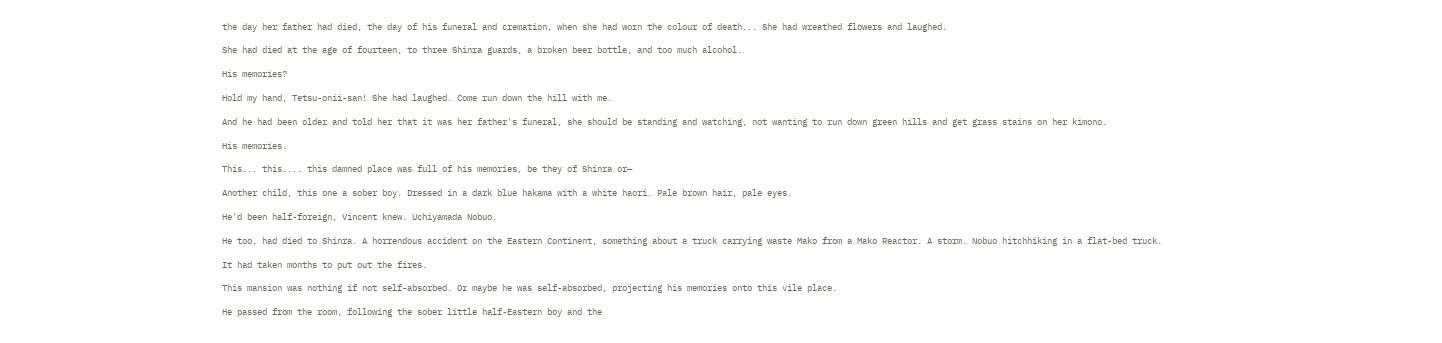the day her father had died, the day of his funeral and cremation, when she had worn the colour of death... She had wreathed flowers and laughed.

She had died at the age of fourteen, to three Shinra guards, a broken beer bottle, and too much alcohol.

His memories?

Hold my hand, Tetsu-onii-san! She had laughed. Come run down the hill with me.

And he had been older and told her that it was her father's funeral, she should be standing and watching, not wanting to run down green hills and get grass stains on her kimono.

His memories.

This... this.... this damned place was full of his memories, be they of Shinra or—

Another child, this one a sober boy. Dressed in a dark blue hakama with a white haori. Pale brown hair, pale eyes.

He'd been half-foreign, Vincent knew. Uchiyamada Nobuo.

He too, had died to Shinra. A horrendous accident on the Eastern Continent, something about a truck carrying waste Mako from a Mako Reactor. A storm. Nobuo hitchhiking in a flat-bed truck.

It had taken months to put out the fires.

This mansion was nothing if not self-absorbed. Or maybe he was self-absorbed, projecting his memories onto this vile place.

He passed from the room, following the sober little half-Eastern boy and the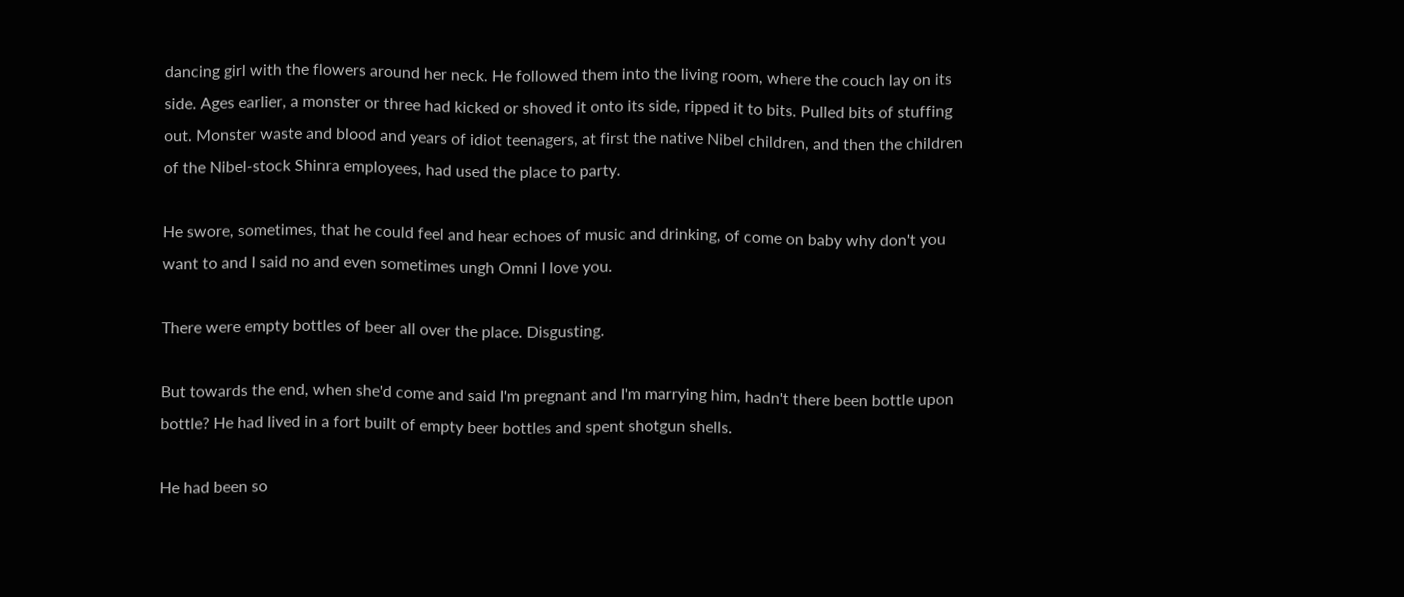dancing girl with the flowers around her neck. He followed them into the living room, where the couch lay on its side. Ages earlier, a monster or three had kicked or shoved it onto its side, ripped it to bits. Pulled bits of stuffing out. Monster waste and blood and years of idiot teenagers, at first the native Nibel children, and then the children of the Nibel-stock Shinra employees, had used the place to party.

He swore, sometimes, that he could feel and hear echoes of music and drinking, of come on baby why don't you want to and I said no and even sometimes ungh Omni I love you.

There were empty bottles of beer all over the place. Disgusting.

But towards the end, when she'd come and said I'm pregnant and I'm marrying him, hadn't there been bottle upon bottle? He had lived in a fort built of empty beer bottles and spent shotgun shells.

He had been so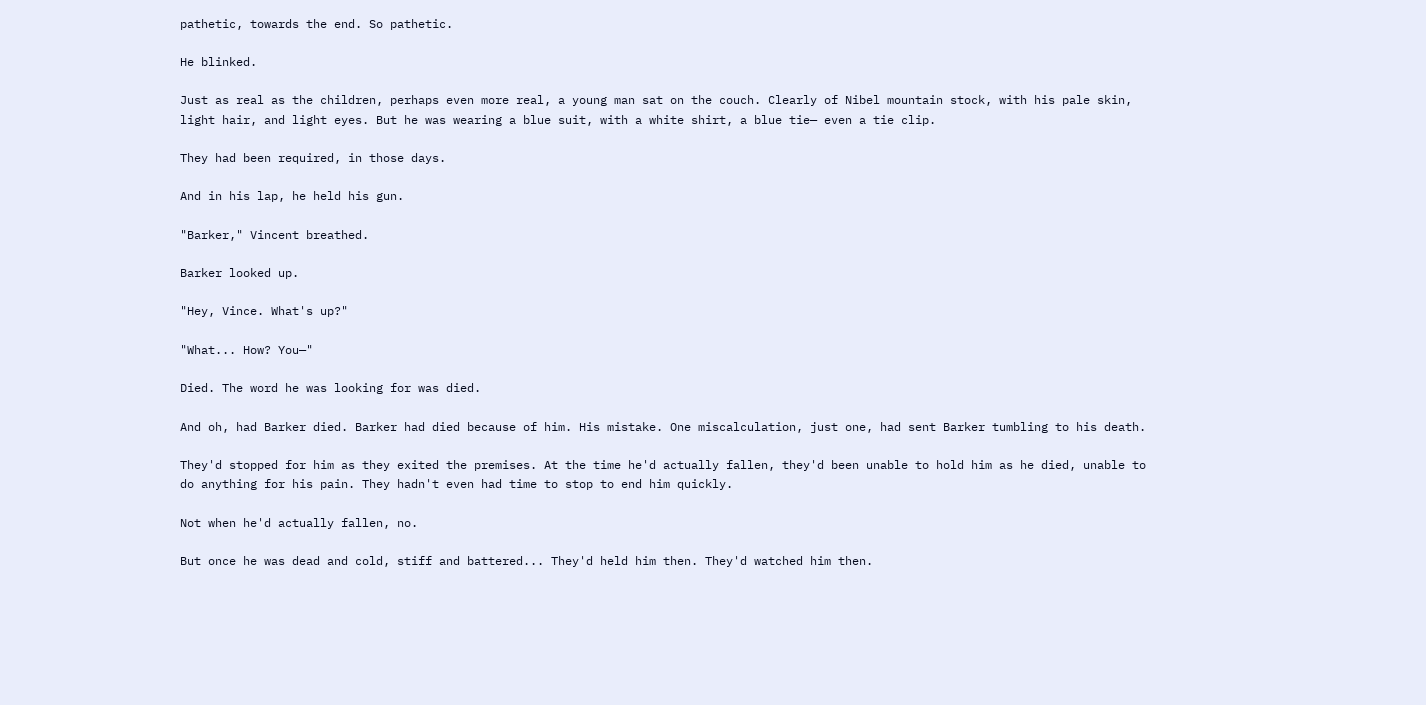pathetic, towards the end. So pathetic.

He blinked.

Just as real as the children, perhaps even more real, a young man sat on the couch. Clearly of Nibel mountain stock, with his pale skin, light hair, and light eyes. But he was wearing a blue suit, with a white shirt, a blue tie— even a tie clip.

They had been required, in those days.

And in his lap, he held his gun.

"Barker," Vincent breathed.

Barker looked up.

"Hey, Vince. What's up?"

"What... How? You—"

Died. The word he was looking for was died.

And oh, had Barker died. Barker had died because of him. His mistake. One miscalculation, just one, had sent Barker tumbling to his death.

They'd stopped for him as they exited the premises. At the time he'd actually fallen, they'd been unable to hold him as he died, unable to do anything for his pain. They hadn't even had time to stop to end him quickly.

Not when he'd actually fallen, no.

But once he was dead and cold, stiff and battered... They'd held him then. They'd watched him then.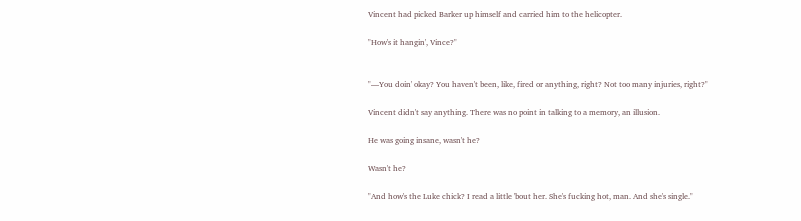Vincent had picked Barker up himself and carried him to the helicopter.

"How's it hangin', Vince?"


"—You doin' okay? You haven't been, like, fired or anything, right? Not too many injuries, right?"

Vincent didn't say anything. There was no point in talking to a memory, an illusion.

He was going insane, wasn't he?

Wasn't he?

"And how's the Luke chick? I read a little 'bout her. She's fucking hot, man. And she's single."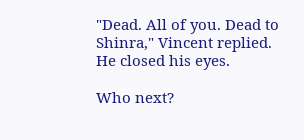"Dead. All of you. Dead to Shinra," Vincent replied. He closed his eyes.

Who next?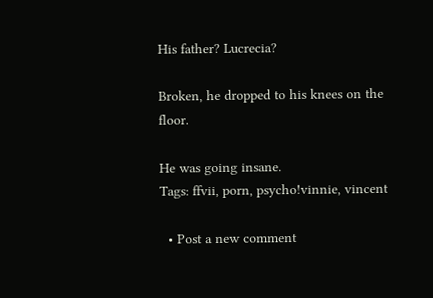His father? Lucrecia?

Broken, he dropped to his knees on the floor.

He was going insane.
Tags: ffvii, porn, psycho!vinnie, vincent

  • Post a new comment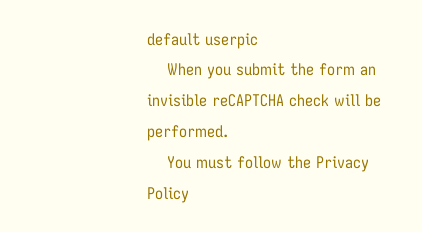default userpic
    When you submit the form an invisible reCAPTCHA check will be performed.
    You must follow the Privacy Policy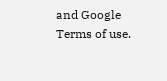and Google Terms of use.